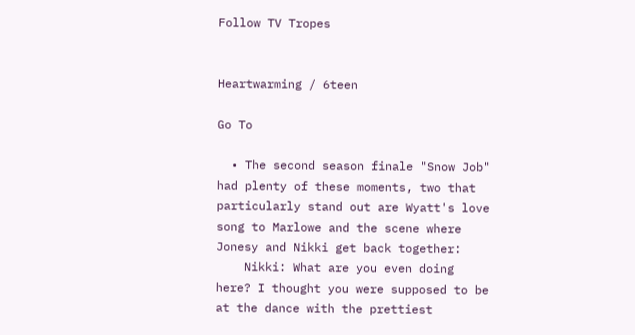Follow TV Tropes


Heartwarming / 6teen

Go To

  • The second season finale "Snow Job" had plenty of these moments, two that particularly stand out are Wyatt's love song to Marlowe and the scene where Jonesy and Nikki get back together:
    Nikki: What are you even doing here? I thought you were supposed to be at the dance with the prettiest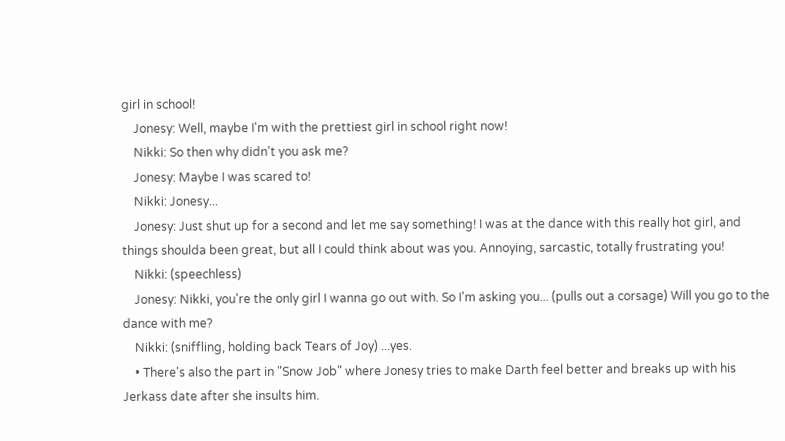girl in school!
    Jonesy: Well, maybe I'm with the prettiest girl in school right now!
    Nikki: So then why didn't you ask me?
    Jonesy: Maybe I was scared to!
    Nikki: Jonesy...
    Jonesy: Just shut up for a second and let me say something! I was at the dance with this really hot girl, and things shoulda been great, but all I could think about was you. Annoying, sarcastic, totally frustrating you!
    Nikki: (speechless)
    Jonesy: Nikki, you're the only girl I wanna go out with. So I'm asking you... (pulls out a corsage) Will you go to the dance with me?
    Nikki: (sniffling, holding back Tears of Joy) ...yes.
    • There's also the part in "Snow Job" where Jonesy tries to make Darth feel better and breaks up with his Jerkass date after she insults him.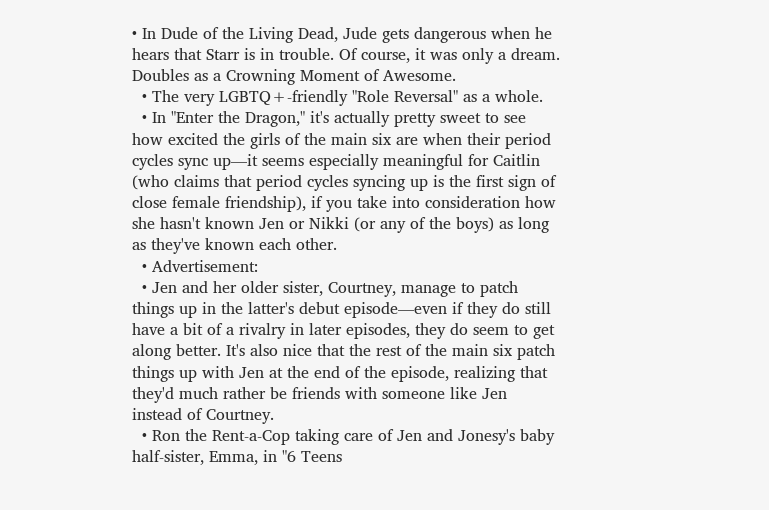• In Dude of the Living Dead, Jude gets dangerous when he hears that Starr is in trouble. Of course, it was only a dream. Doubles as a Crowning Moment of Awesome.
  • The very LGBTQ+-friendly "Role Reversal" as a whole.
  • In "Enter the Dragon," it's actually pretty sweet to see how excited the girls of the main six are when their period cycles sync up—it seems especially meaningful for Caitlin (who claims that period cycles syncing up is the first sign of close female friendship), if you take into consideration how she hasn't known Jen or Nikki (or any of the boys) as long as they've known each other.
  • Advertisement:
  • Jen and her older sister, Courtney, manage to patch things up in the latter's debut episode—even if they do still have a bit of a rivalry in later episodes, they do seem to get along better. It's also nice that the rest of the main six patch things up with Jen at the end of the episode, realizing that they'd much rather be friends with someone like Jen instead of Courtney.
  • Ron the Rent-a-Cop taking care of Jen and Jonesy's baby half-sister, Emma, in "6 Teens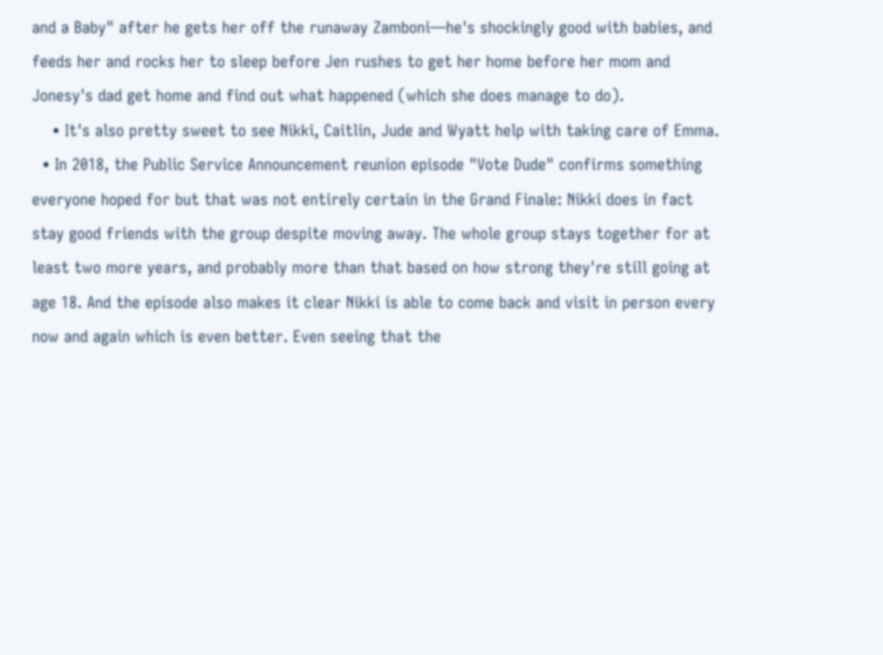and a Baby" after he gets her off the runaway Zamboni—he's shockingly good with babies, and feeds her and rocks her to sleep before Jen rushes to get her home before her mom and Jonesy's dad get home and find out what happened (which she does manage to do).
    • It's also pretty sweet to see Nikki, Caitlin, Jude and Wyatt help with taking care of Emma.
  • In 2018, the Public Service Announcement reunion episode "Vote Dude" confirms something everyone hoped for but that was not entirely certain in the Grand Finale: Nikki does in fact stay good friends with the group despite moving away. The whole group stays together for at least two more years, and probably more than that based on how strong they're still going at age 18. And the episode also makes it clear Nikki is able to come back and visit in person every now and again which is even better. Even seeing that the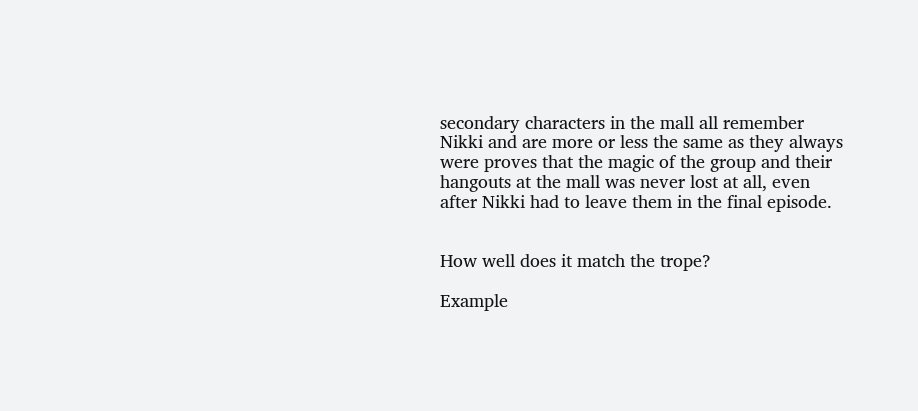secondary characters in the mall all remember Nikki and are more or less the same as they always were proves that the magic of the group and their hangouts at the mall was never lost at all, even after Nikki had to leave them in the final episode.


How well does it match the trope?

Example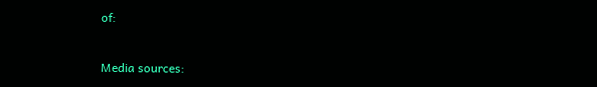of:


Media sources: